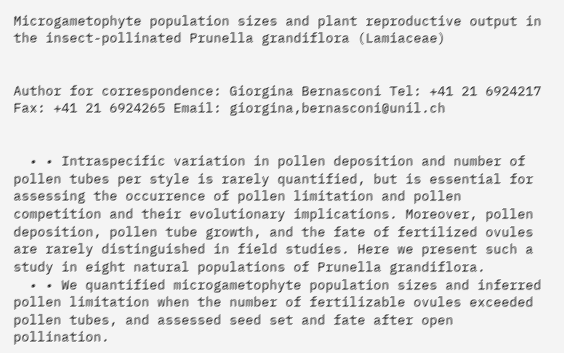Microgametophyte population sizes and plant reproductive output in the insect-pollinated Prunella grandiflora (Lamiaceae)


Author for correspondence: Giorgina Bernasconi Tel: +41 21 6924217 Fax: +41 21 6924265 Email: giorgina,bernasconi@unil.ch


  • • Intraspecific variation in pollen deposition and number of pollen tubes per style is rarely quantified, but is essential for assessing the occurrence of pollen limitation and pollen competition and their evolutionary implications. Moreover, pollen deposition, pollen tube growth, and the fate of fertilized ovules are rarely distinguished in field studies. Here we present such a study in eight natural populations of Prunella grandiflora.
  • • We quantified microgametophyte population sizes and inferred pollen limitation when the number of fertilizable ovules exceeded pollen tubes, and assessed seed set and fate after open pollination.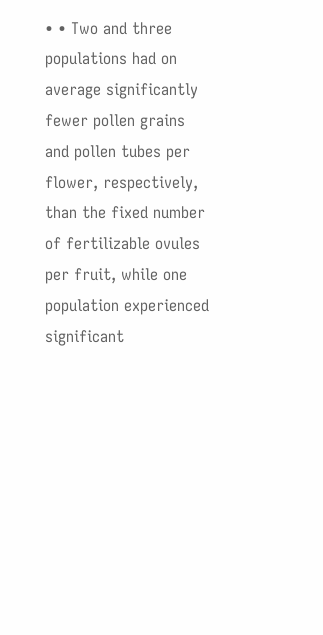• • Two and three populations had on average significantly fewer pollen grains and pollen tubes per flower, respectively, than the fixed number of fertilizable ovules per fruit, while one population experienced significant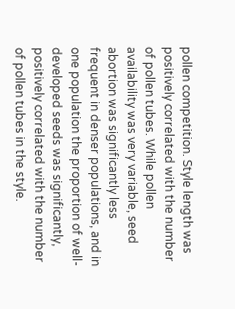pollen competition. Style length was positively correlated with the number of pollen tubes. While pollen availability was very variable, seed abortion was significantly less frequent in denser populations, and in one population the proportion of well-developed seeds was significantly, positively correlated with the number of pollen tubes in the style.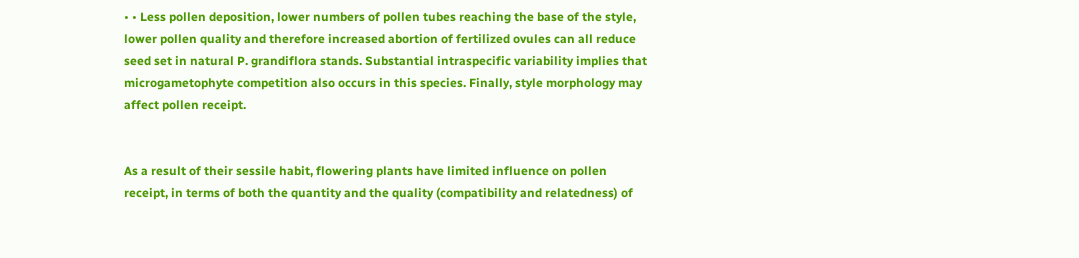• • Less pollen deposition, lower numbers of pollen tubes reaching the base of the style, lower pollen quality and therefore increased abortion of fertilized ovules can all reduce seed set in natural P. grandiflora stands. Substantial intraspecific variability implies that microgametophyte competition also occurs in this species. Finally, style morphology may affect pollen receipt.


As a result of their sessile habit, flowering plants have limited influence on pollen receipt, in terms of both the quantity and the quality (compatibility and relatedness) of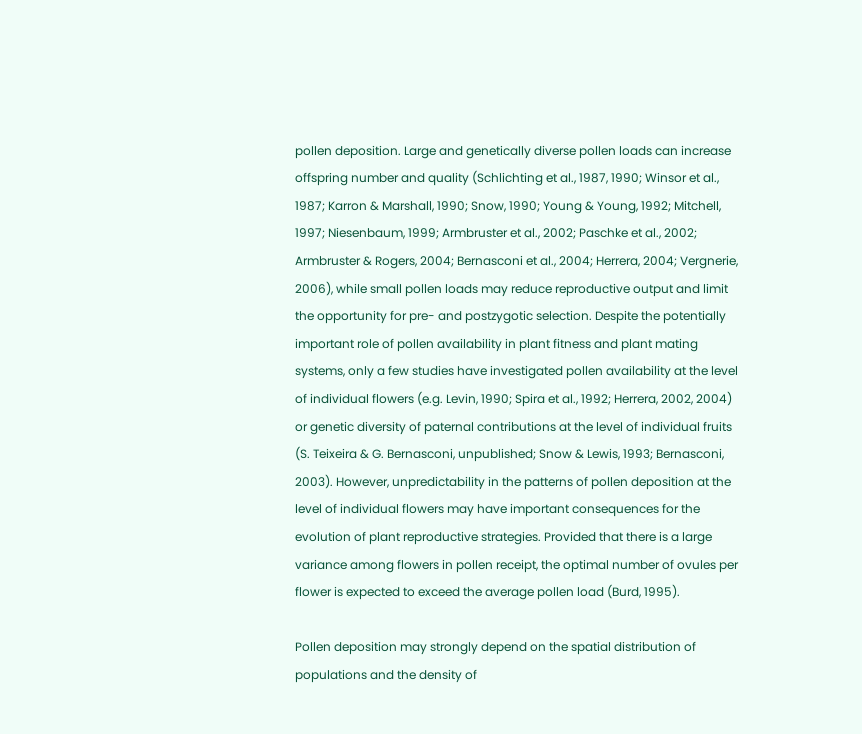pollen deposition. Large and genetically diverse pollen loads can increase offspring number and quality (Schlichting et al., 1987, 1990; Winsor et al., 1987; Karron & Marshall, 1990; Snow, 1990; Young & Young, 1992; Mitchell, 1997; Niesenbaum, 1999; Armbruster et al., 2002; Paschke et al., 2002; Armbruster & Rogers, 2004; Bernasconi et al., 2004; Herrera, 2004; Vergnerie, 2006), while small pollen loads may reduce reproductive output and limit the opportunity for pre- and postzygotic selection. Despite the potentially important role of pollen availability in plant fitness and plant mating systems, only a few studies have investigated pollen availability at the level of individual flowers (e.g. Levin, 1990; Spira et al., 1992; Herrera, 2002, 2004) or genetic diversity of paternal contributions at the level of individual fruits (S. Teixeira & G. Bernasconi, unpublished; Snow & Lewis, 1993; Bernasconi, 2003). However, unpredictability in the patterns of pollen deposition at the level of individual flowers may have important consequences for the evolution of plant reproductive strategies. Provided that there is a large variance among flowers in pollen receipt, the optimal number of ovules per flower is expected to exceed the average pollen load (Burd, 1995).

Pollen deposition may strongly depend on the spatial distribution of populations and the density of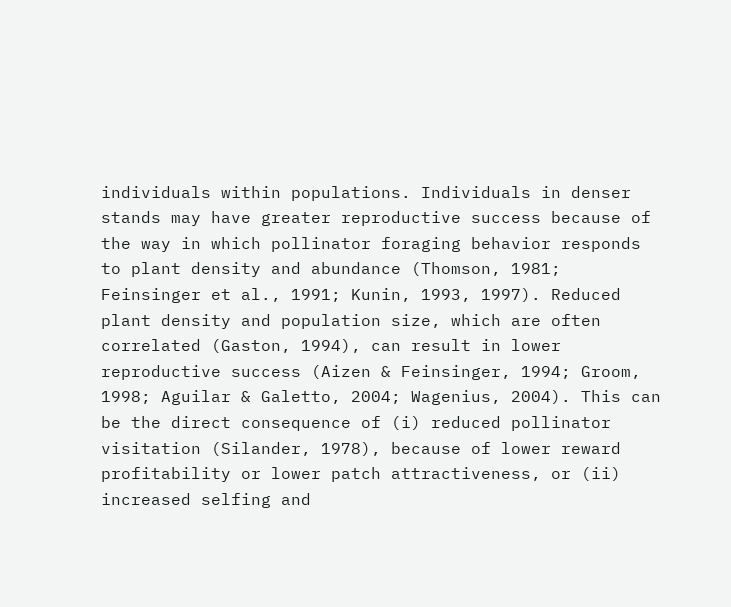individuals within populations. Individuals in denser stands may have greater reproductive success because of the way in which pollinator foraging behavior responds to plant density and abundance (Thomson, 1981; Feinsinger et al., 1991; Kunin, 1993, 1997). Reduced plant density and population size, which are often correlated (Gaston, 1994), can result in lower reproductive success (Aizen & Feinsinger, 1994; Groom, 1998; Aguilar & Galetto, 2004; Wagenius, 2004). This can be the direct consequence of (i) reduced pollinator visitation (Silander, 1978), because of lower reward profitability or lower patch attractiveness, or (ii) increased selfing and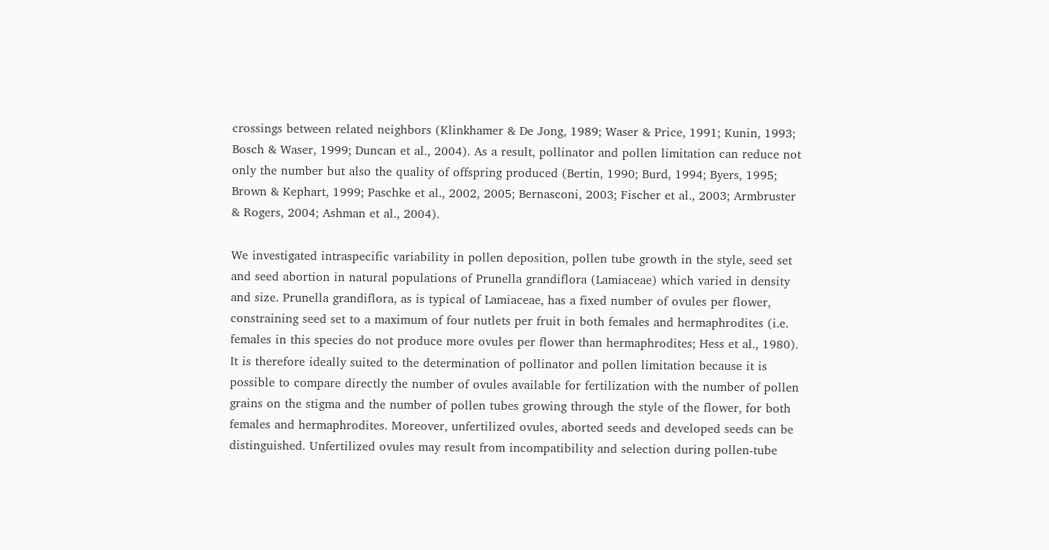crossings between related neighbors (Klinkhamer & De Jong, 1989; Waser & Price, 1991; Kunin, 1993; Bosch & Waser, 1999; Duncan et al., 2004). As a result, pollinator and pollen limitation can reduce not only the number but also the quality of offspring produced (Bertin, 1990; Burd, 1994; Byers, 1995; Brown & Kephart, 1999; Paschke et al., 2002, 2005; Bernasconi, 2003; Fischer et al., 2003; Armbruster & Rogers, 2004; Ashman et al., 2004).

We investigated intraspecific variability in pollen deposition, pollen tube growth in the style, seed set and seed abortion in natural populations of Prunella grandiflora (Lamiaceae) which varied in density and size. Prunella grandiflora, as is typical of Lamiaceae, has a fixed number of ovules per flower, constraining seed set to a maximum of four nutlets per fruit in both females and hermaphrodites (i.e. females in this species do not produce more ovules per flower than hermaphrodites; Hess et al., 1980). It is therefore ideally suited to the determination of pollinator and pollen limitation because it is possible to compare directly the number of ovules available for fertilization with the number of pollen grains on the stigma and the number of pollen tubes growing through the style of the flower, for both females and hermaphrodites. Moreover, unfertilized ovules, aborted seeds and developed seeds can be distinguished. Unfertilized ovules may result from incompatibility and selection during pollen-tube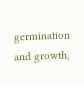germination and growth,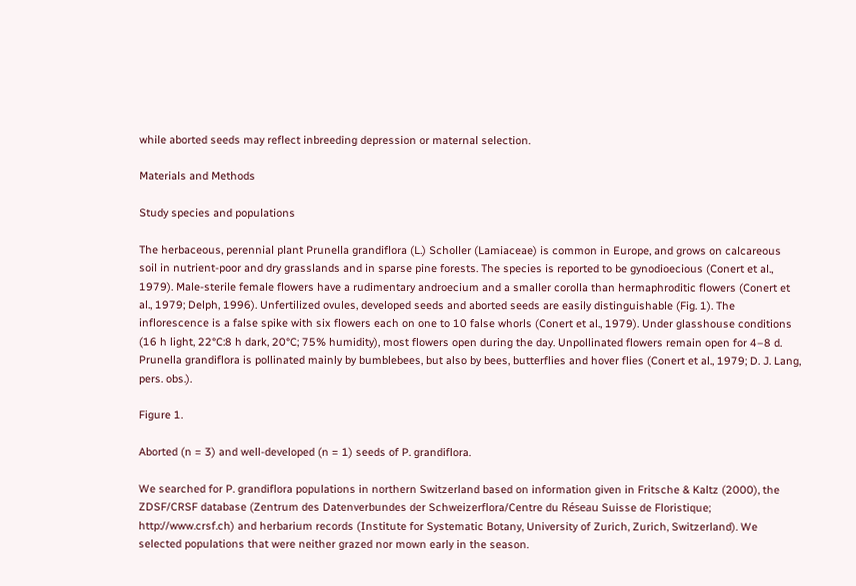while aborted seeds may reflect inbreeding depression or maternal selection.

Materials and Methods

Study species and populations

The herbaceous, perennial plant Prunella grandiflora (L.) Scholler (Lamiaceae) is common in Europe, and grows on calcareous soil in nutrient-poor and dry grasslands and in sparse pine forests. The species is reported to be gynodioecious (Conert et al., 1979). Male-sterile female flowers have a rudimentary androecium and a smaller corolla than hermaphroditic flowers (Conert et al., 1979; Delph, 1996). Unfertilized ovules, developed seeds and aborted seeds are easily distinguishable (Fig. 1). The inflorescence is a false spike with six flowers each on one to 10 false whorls (Conert et al., 1979). Under glasshouse conditions (16 h light, 22°C:8 h dark, 20°C; 75% humidity), most flowers open during the day. Unpollinated flowers remain open for 4–8 d. Prunella grandiflora is pollinated mainly by bumblebees, but also by bees, butterflies and hover flies (Conert et al., 1979; D. J. Lang, pers. obs.).

Figure 1.

Aborted (n = 3) and well-developed (n = 1) seeds of P. grandiflora.

We searched for P. grandiflora populations in northern Switzerland based on information given in Fritsche & Kaltz (2000), the ZDSF/CRSF database (Zentrum des Datenverbundes der Schweizerflora/Centre du Réseau Suisse de Floristique; http://www.crsf.ch) and herbarium records (Institute for Systematic Botany, University of Zurich, Zurich, Switzerland). We selected populations that were neither grazed nor mown early in the season.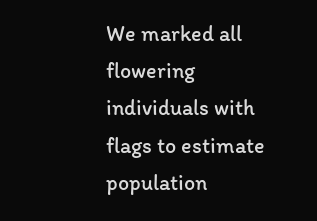We marked all flowering individuals with flags to estimate population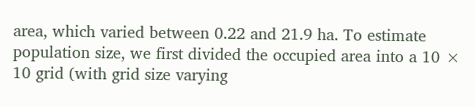area, which varied between 0.22 and 21.9 ha. To estimate population size, we first divided the occupied area into a 10 × 10 grid (with grid size varying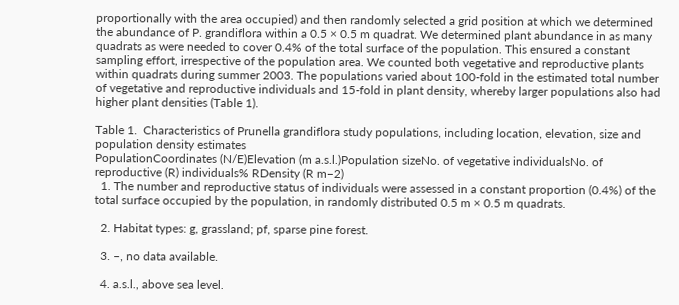proportionally with the area occupied) and then randomly selected a grid position at which we determined the abundance of P. grandiflora within a 0.5 × 0.5 m quadrat. We determined plant abundance in as many quadrats as were needed to cover 0.4% of the total surface of the population. This ensured a constant sampling effort, irrespective of the population area. We counted both vegetative and reproductive plants within quadrats during summer 2003. The populations varied about 100-fold in the estimated total number of vegetative and reproductive individuals and 15-fold in plant density, whereby larger populations also had higher plant densities (Table 1).

Table 1.  Characteristics of Prunella grandiflora study populations, including location, elevation, size and population density estimates
PopulationCoordinates (N/E)Elevation (m a.s.l.)Population sizeNo. of vegetative individualsNo. of reproductive (R) individuals% RDensity (R m−2)
  1. The number and reproductive status of individuals were assessed in a constant proportion (0.4%) of the total surface occupied by the population, in randomly distributed 0.5 m × 0.5 m quadrats.

  2. Habitat types: g, grassland; pf, sparse pine forest.

  3. –, no data available.

  4. a.s.l., above sea level.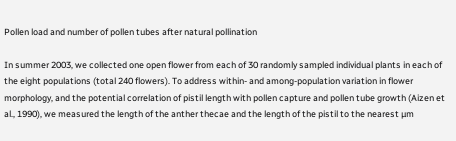Pollen load and number of pollen tubes after natural pollination

In summer 2003, we collected one open flower from each of 30 randomly sampled individual plants in each of the eight populations (total 240 flowers). To address within- and among-population variation in flower morphology, and the potential correlation of pistil length with pollen capture and pollen tube growth (Aizen et al., 1990), we measured the length of the anther thecae and the length of the pistil to the nearest µm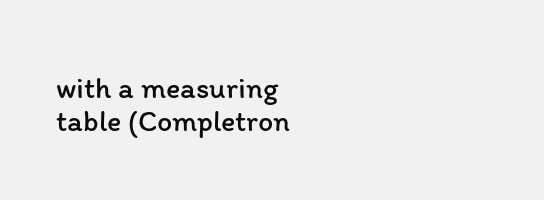with a measuring table (Completron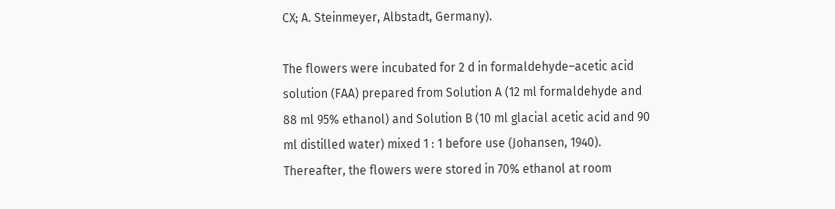CX; A. Steinmeyer, Albstadt, Germany).

The flowers were incubated for 2 d in formaldehyde–acetic acid solution (FAA) prepared from Solution A (12 ml formaldehyde and 88 ml 95% ethanol) and Solution B (10 ml glacial acetic acid and 90 ml distilled water) mixed 1 : 1 before use (Johansen, 1940). Thereafter, the flowers were stored in 70% ethanol at room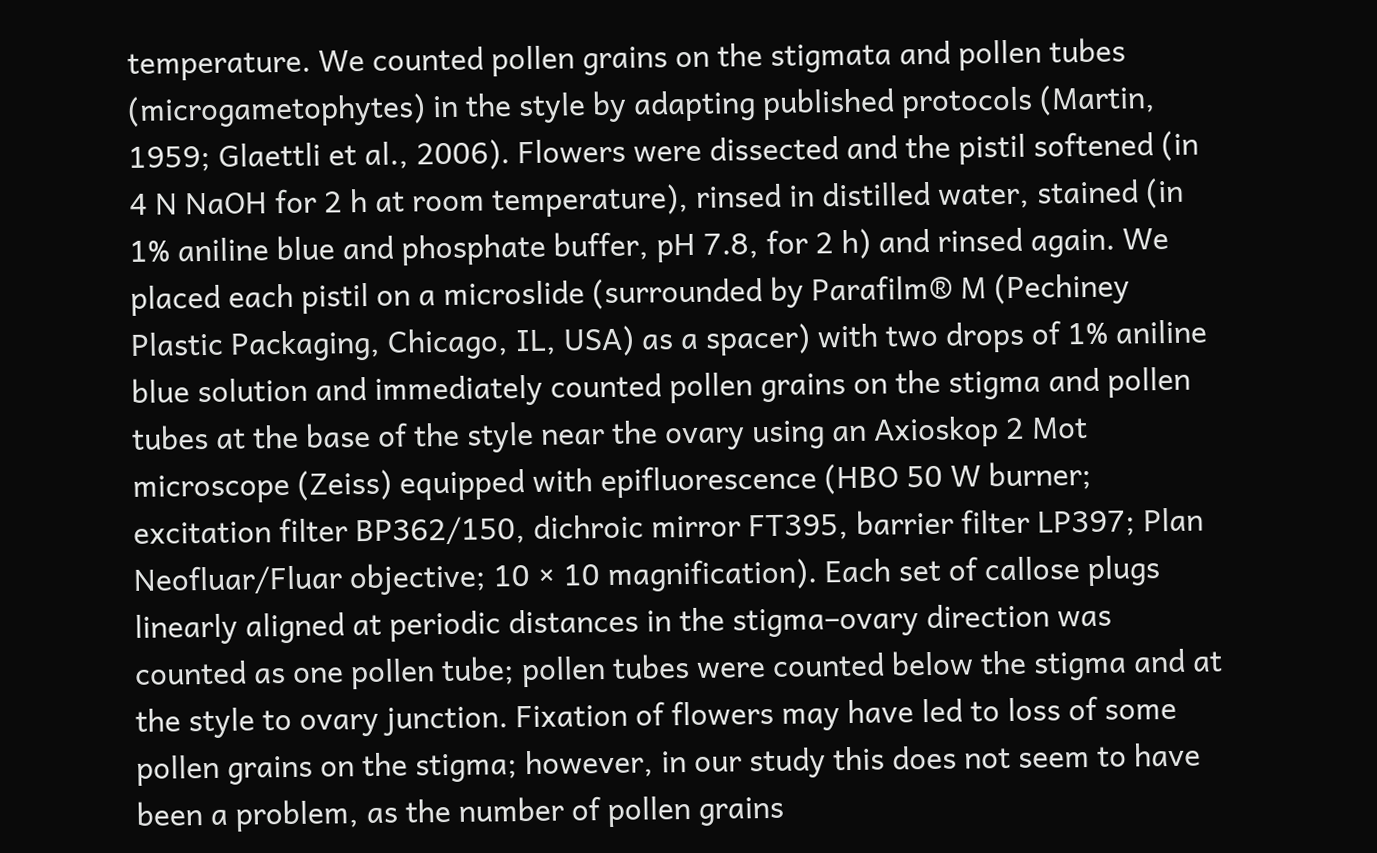temperature. We counted pollen grains on the stigmata and pollen tubes (microgametophytes) in the style by adapting published protocols (Martin, 1959; Glaettli et al., 2006). Flowers were dissected and the pistil softened (in 4 N NaOH for 2 h at room temperature), rinsed in distilled water, stained (in 1% aniline blue and phosphate buffer, pH 7.8, for 2 h) and rinsed again. We placed each pistil on a microslide (surrounded by Parafilm® M (Pechiney Plastic Packaging, Chicago, IL, USA) as a spacer) with two drops of 1% aniline blue solution and immediately counted pollen grains on the stigma and pollen tubes at the base of the style near the ovary using an Axioskop 2 Mot microscope (Zeiss) equipped with epifluorescence (HBO 50 W burner; excitation filter BP362/150, dichroic mirror FT395, barrier filter LP397; Plan Neofluar/Fluar objective; 10 × 10 magnification). Each set of callose plugs linearly aligned at periodic distances in the stigma–ovary direction was counted as one pollen tube; pollen tubes were counted below the stigma and at the style to ovary junction. Fixation of flowers may have led to loss of some pollen grains on the stigma; however, in our study this does not seem to have been a problem, as the number of pollen grains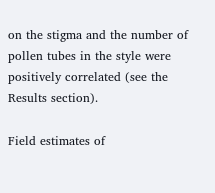on the stigma and the number of pollen tubes in the style were positively correlated (see the Results section).

Field estimates of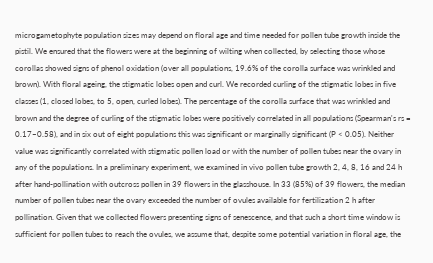microgametophyte population sizes may depend on floral age and time needed for pollen tube growth inside the pistil. We ensured that the flowers were at the beginning of wilting when collected, by selecting those whose corollas showed signs of phenol oxidation (over all populations, 19.6% of the corolla surface was wrinkled and brown). With floral ageing, the stigmatic lobes open and curl. We recorded curling of the stigmatic lobes in five classes (1, closed lobes, to 5, open, curled lobes). The percentage of the corolla surface that was wrinkled and brown and the degree of curling of the stigmatic lobes were positively correlated in all populations (Spearman's rs = 0.17–0.58), and in six out of eight populations this was significant or marginally significant (P < 0.05). Neither value was significantly correlated with stigmatic pollen load or with the number of pollen tubes near the ovary in any of the populations. In a preliminary experiment, we examined in vivo pollen tube growth 2, 4, 8, 16 and 24 h after hand-pollination with outcross pollen in 39 flowers in the glasshouse. In 33 (85%) of 39 flowers, the median number of pollen tubes near the ovary exceeded the number of ovules available for fertilization 2 h after pollination. Given that we collected flowers presenting signs of senescence, and that such a short time window is sufficient for pollen tubes to reach the ovules, we assume that, despite some potential variation in floral age, the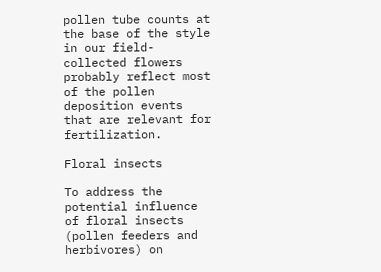pollen tube counts at the base of the style in our field-collected flowers probably reflect most of the pollen deposition events that are relevant for fertilization.

Floral insects

To address the potential influence of floral insects (pollen feeders and herbivores) on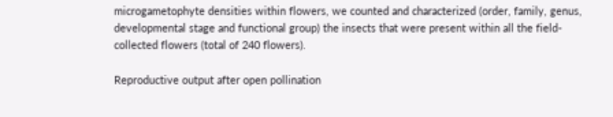microgametophyte densities within flowers, we counted and characterized (order, family, genus, developmental stage and functional group) the insects that were present within all the field-collected flowers (total of 240 flowers).

Reproductive output after open pollination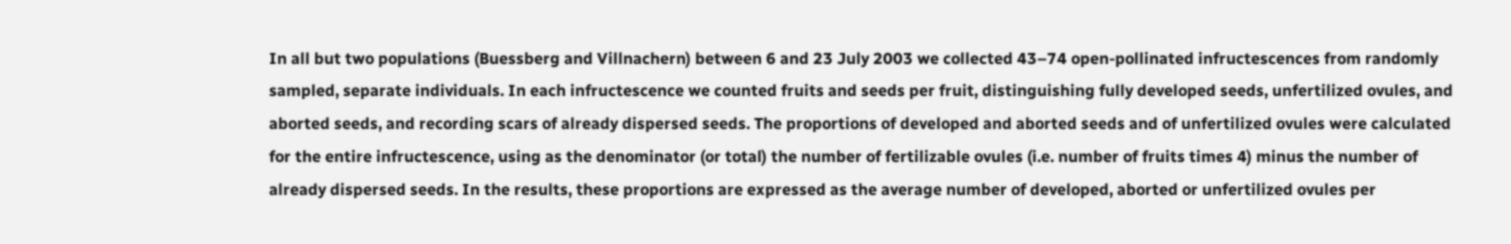In all but two populations (Buessberg and Villnachern) between 6 and 23 July 2003 we collected 43–74 open-pollinated infructescences from randomly sampled, separate individuals. In each infructescence we counted fruits and seeds per fruit, distinguishing fully developed seeds, unfertilized ovules, and aborted seeds, and recording scars of already dispersed seeds. The proportions of developed and aborted seeds and of unfertilized ovules were calculated for the entire infructescence, using as the denominator (or total) the number of fertilizable ovules (i.e. number of fruits times 4) minus the number of already dispersed seeds. In the results, these proportions are expressed as the average number of developed, aborted or unfertilized ovules per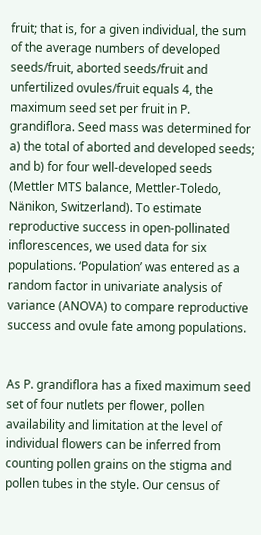fruit; that is, for a given individual, the sum of the average numbers of developed seeds/fruit, aborted seeds/fruit and unfertilized ovules/fruit equals 4, the maximum seed set per fruit in P. grandiflora. Seed mass was determined for a) the total of aborted and developed seeds; and b) for four well-developed seeds (Mettler MTS balance, Mettler-Toledo, Nänikon, Switzerland). To estimate reproductive success in open-pollinated inflorescences, we used data for six populations. ‘Population’ was entered as a random factor in univariate analysis of variance (ANOVA) to compare reproductive success and ovule fate among populations.


As P. grandiflora has a fixed maximum seed set of four nutlets per flower, pollen availability and limitation at the level of individual flowers can be inferred from counting pollen grains on the stigma and pollen tubes in the style. Our census of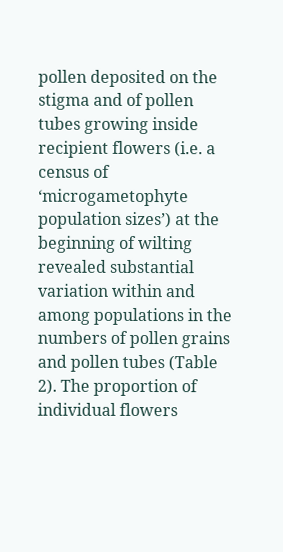pollen deposited on the stigma and of pollen tubes growing inside recipient flowers (i.e. a census of ‘microgametophyte population sizes’) at the beginning of wilting revealed substantial variation within and among populations in the numbers of pollen grains and pollen tubes (Table 2). The proportion of individual flowers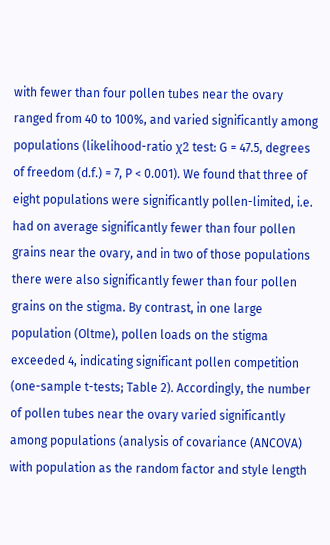with fewer than four pollen tubes near the ovary ranged from 40 to 100%, and varied significantly among populations (likelihood-ratio χ2 test: G = 47.5, degrees of freedom (d.f.) = 7, P < 0.001). We found that three of eight populations were significantly pollen-limited, i.e. had on average significantly fewer than four pollen grains near the ovary, and in two of those populations there were also significantly fewer than four pollen grains on the stigma. By contrast, in one large population (Oltme), pollen loads on the stigma exceeded 4, indicating significant pollen competition (one-sample t-tests; Table 2). Accordingly, the number of pollen tubes near the ovary varied significantly among populations (analysis of covariance (ANCOVA) with population as the random factor and style length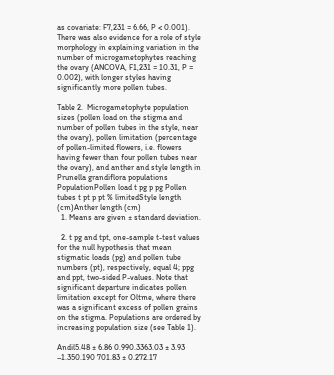as covariate: F7,231 = 6.66, P < 0.001). There was also evidence for a role of style morphology in explaining variation in the number of microgametophytes reaching the ovary (ANCOVA, F1,231 = 10.31, P = 0.002), with longer styles having significantly more pollen tubes.

Table 2.  Microgametophyte population sizes (pollen load on the stigma and number of pollen tubes in the style, near the ovary), pollen limitation (percentage of pollen-limited flowers, i.e. flowers having fewer than four pollen tubes near the ovary), and anther and style length in Prunella grandiflora populations
PopulationPollen load t pg p pg Pollen tubes t pt p pt % limitedStyle length (cm)Anther length (cm)
  1. Means are given ± standard deviation.

  2. t pg and tpt, one-sample t-test values for the null hypothesis that mean stigmatic loads (pg) and pollen tube numbers (pt), respectively, equal 4; ppg and ppt, two-sided P-values. Note that significant departure indicates pollen limitation except for Oltme, where there was a significant excess of pollen grains on the stigma. Populations are ordered by increasing population size (see Table 1).

Andil5.48 ± 6.86 0.990.3363.03 ± 3.93 –1.350.190 701.83 ± 0.272.17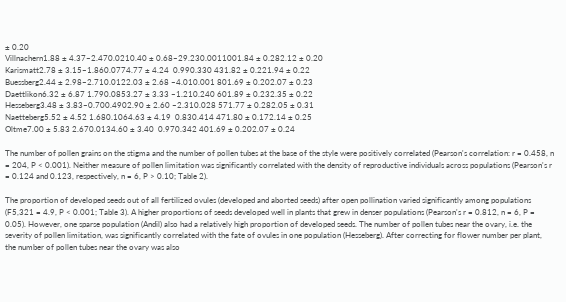± 0.20
Villnachern1.88 ± 4.37–2.470.0210.40 ± 0.68–29.230.0011001.84 ± 0.282.12 ± 0.20
Karismatt2.78 ± 3.15–1.860.0774.77 ± 4.24  0.990.330 431.82 ± 0.221.94 ± 0.22
Buessberg2.44 ± 2.98–2.710.0122.03 ± 2.68 –4.010.001 801.69 ± 0.202.07 ± 0.23
Daettlikon6.32 ± 6.87 1.790.0853.27 ± 3.33 –1.210.240 601.89 ± 0.232.35 ± 0.22
Hesseberg3.48 ± 3.83–0.700.4902.90 ± 2.60 –2.310.028 571.77 ± 0.282.05 ± 0.31
Naetteberg5.52 ± 4.52 1.680.1064.63 ± 4.19  0.830.414 471.80 ± 0.172.14 ± 0.25
Oltme7.00 ± 5.83 2.670.0134.60 ± 3.40  0.970.342 401.69 ± 0.202.07 ± 0.24

The number of pollen grains on the stigma and the number of pollen tubes at the base of the style were positively correlated (Pearson's correlation: r = 0.458, n = 204, P < 0.001). Neither measure of pollen limitation was significantly correlated with the density of reproductive individuals across populations (Pearson's r = 0.124 and 0.123, respectively, n = 6, P > 0.10; Table 2).

The proportion of developed seeds out of all fertilized ovules (developed and aborted seeds) after open pollination varied significantly among populations (F5,321 = 4.9, P < 0.001; Table 3). A higher proportions of seeds developed well in plants that grew in denser populations (Pearson's r = 0.812, n = 6, P = 0.05). However, one sparse population (Andil) also had a relatively high proportion of developed seeds. The number of pollen tubes near the ovary, i.e. the severity of pollen limitation, was significantly correlated with the fate of ovules in one population (Hesseberg). After correcting for flower number per plant, the number of pollen tubes near the ovary was also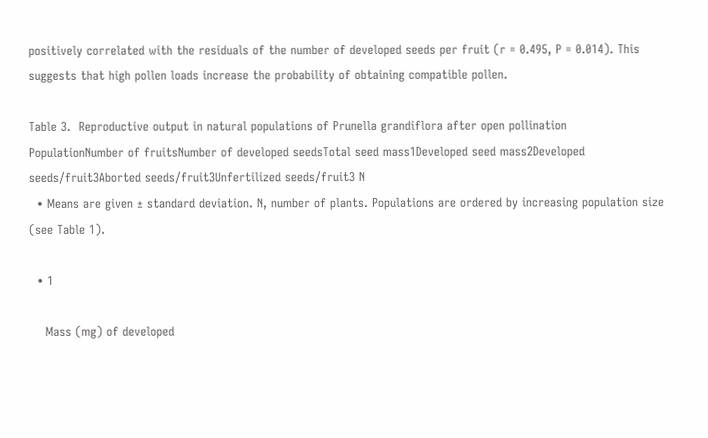positively correlated with the residuals of the number of developed seeds per fruit (r = 0.495, P = 0.014). This suggests that high pollen loads increase the probability of obtaining compatible pollen.

Table 3.  Reproductive output in natural populations of Prunella grandiflora after open pollination
PopulationNumber of fruitsNumber of developed seedsTotal seed mass1Developed seed mass2Developed seeds/fruit3Aborted seeds/fruit3Unfertilized seeds/fruit3 N
  • Means are given ± standard deviation. N, number of plants. Populations are ordered by increasing population size (see Table 1).

  • 1

    Mass (mg) of developed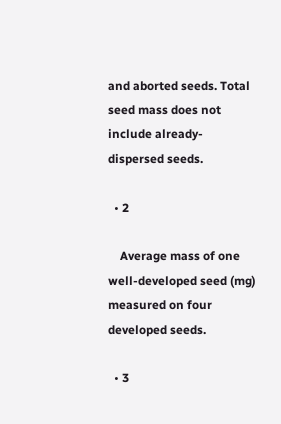and aborted seeds. Total seed mass does not include already-dispersed seeds.

  • 2

    Average mass of one well-developed seed (mg) measured on four developed seeds.

  • 3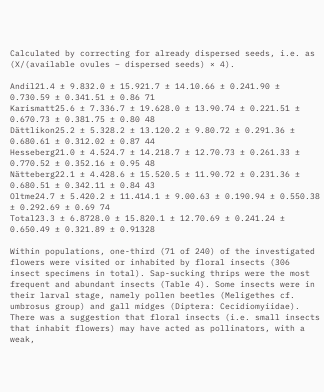Calculated by correcting for already dispersed seeds, i.e. as (X/(available ovules − dispersed seeds) × 4).

Andil21.4 ± 9.832.0 ± 15.921.7 ± 14.10.66 ± 0.241.90 ± 0.730.59 ± 0.341.51 ± 0.86 71
Karismatt25.6 ± 7.336.7 ± 19.628.0 ± 13.90.74 ± 0.221.51 ± 0.670.73 ± 0.381.75 ± 0.80 48
Dättlikon25.2 ± 5.328.2 ± 13.120.2 ± 9.80.72 ± 0.291.36 ± 0.680.61 ± 0.312.02 ± 0.87 44
Hesseberg21.0 ± 4.524.7 ± 14.218.7 ± 12.70.73 ± 0.261.33 ± 0.770.52 ± 0.352.16 ± 0.95 48
Nätteberg22.1 ± 4.428.6 ± 15.520.5 ± 11.90.72 ± 0.231.36 ± 0.680.51 ± 0.342.11 ± 0.84 43
Oltme24.7 ± 5.420.2 ± 11.414.1 ± 9.00.63 ± 0.190.94 ± 0.550.38 ± 0.292.69 ± 0.69 74
Total23.3 ± 6.8728.0 ± 15.820.1 ± 12.70.69 ± 0.241.24 ± 0.650.49 ± 0.321.89 ± 0.91328

Within populations, one-third (71 of 240) of the investigated flowers were visited or inhabited by floral insects (306 insect specimens in total). Sap-sucking thrips were the most frequent and abundant insects (Table 4). Some insects were in their larval stage, namely pollen beetles (Meligethes cf. umbrosus group) and gall midges (Diptera: Cecidiomyiidae). There was a suggestion that floral insects (i.e. small insects that inhabit flowers) may have acted as pollinators, with a weak,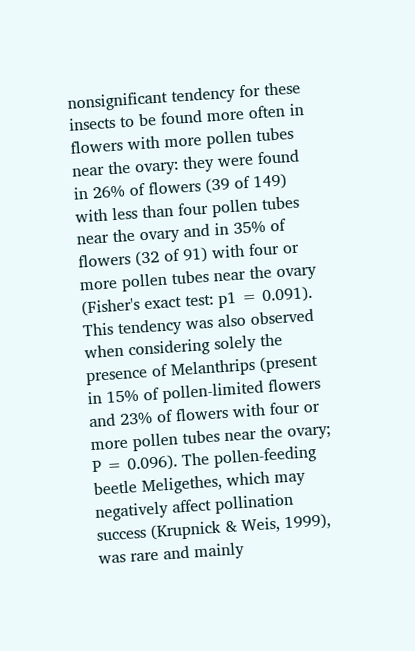nonsignificant tendency for these insects to be found more often in flowers with more pollen tubes near the ovary: they were found in 26% of flowers (39 of 149) with less than four pollen tubes near the ovary and in 35% of flowers (32 of 91) with four or more pollen tubes near the ovary (Fisher's exact test: p1 = 0.091). This tendency was also observed when considering solely the presence of Melanthrips (present in 15% of pollen-limited flowers and 23% of flowers with four or more pollen tubes near the ovary; P = 0.096). The pollen-feeding beetle Meligethes, which may negatively affect pollination success (Krupnick & Weis, 1999), was rare and mainly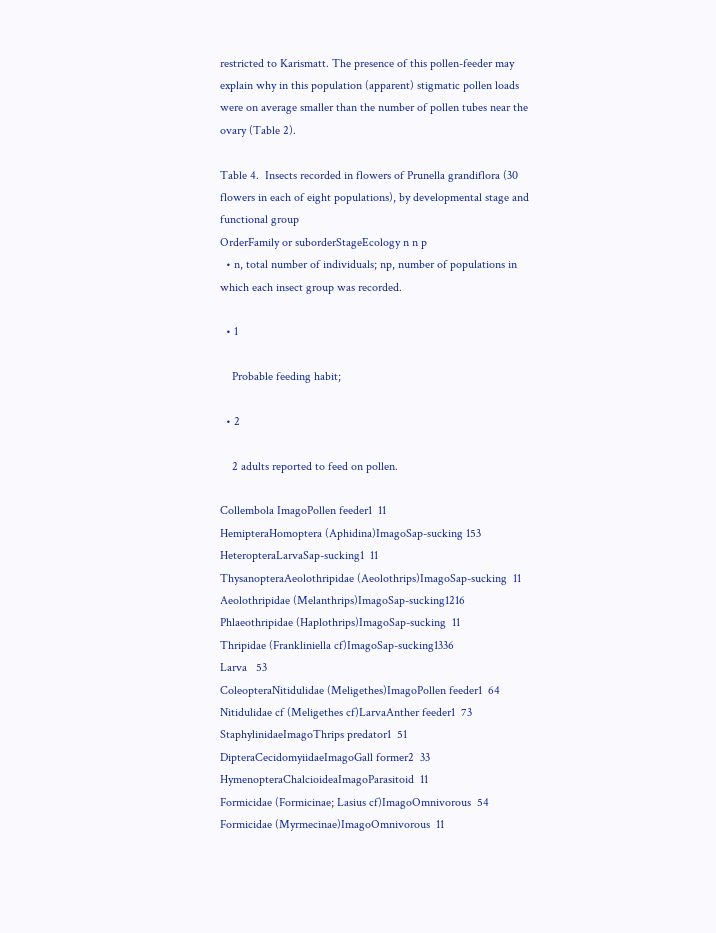restricted to Karismatt. The presence of this pollen-feeder may explain why in this population (apparent) stigmatic pollen loads were on average smaller than the number of pollen tubes near the ovary (Table 2).

Table 4.  Insects recorded in flowers of Prunella grandiflora (30 flowers in each of eight populations), by developmental stage and functional group
OrderFamily or suborderStageEcology n n p
  • n, total number of individuals; np, number of populations in which each insect group was recorded.

  • 1

    Probable feeding habit;

  • 2

    2 adults reported to feed on pollen.

Collembola ImagoPollen feeder1  11
HemipteraHomoptera (Aphidina)ImagoSap-sucking 153
HeteropteraLarvaSap-sucking1  11
ThysanopteraAeolothripidae (Aeolothrips)ImagoSap-sucking  11
Aeolothripidae (Melanthrips)ImagoSap-sucking1216
Phlaeothripidae (Haplothrips)ImagoSap-sucking  11
Thripidae (Frankliniella cf)ImagoSap-sucking1336
Larva   53
ColeopteraNitidulidae (Meligethes)ImagoPollen feeder1  64
Nitidulidae cf (Meligethes cf)LarvaAnther feeder1  73
StaphylinidaeImagoThrips predator1  51
DipteraCecidomyiidaeImagoGall former2  33
HymenopteraChalcioideaImagoParasitoid  11
Formicidae (Formicinae; Lasius cf)ImagoOmnivorous  54
Formicidae (Myrmecinae)ImagoOmnivorous  11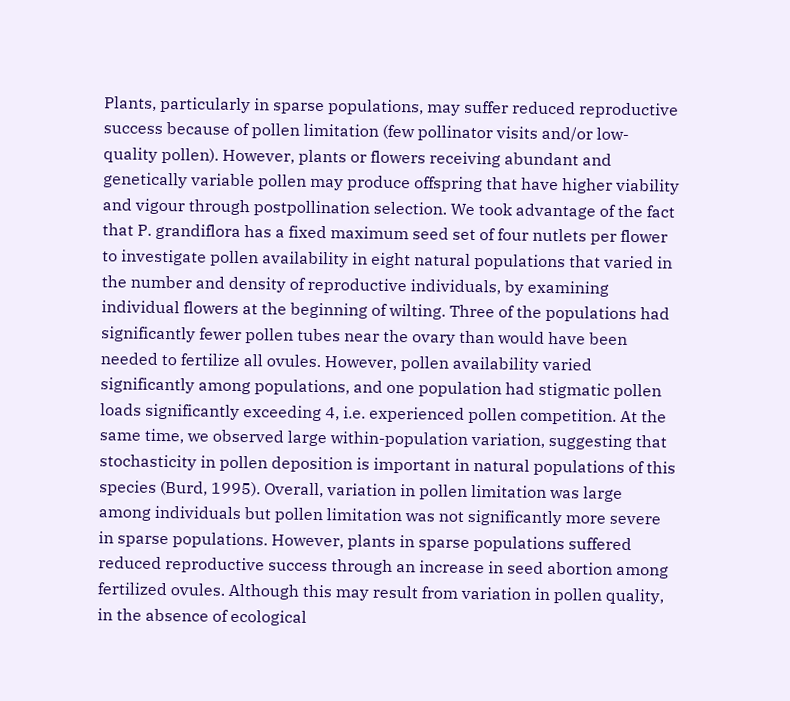Plants, particularly in sparse populations, may suffer reduced reproductive success because of pollen limitation (few pollinator visits and/or low-quality pollen). However, plants or flowers receiving abundant and genetically variable pollen may produce offspring that have higher viability and vigour through postpollination selection. We took advantage of the fact that P. grandiflora has a fixed maximum seed set of four nutlets per flower to investigate pollen availability in eight natural populations that varied in the number and density of reproductive individuals, by examining individual flowers at the beginning of wilting. Three of the populations had significantly fewer pollen tubes near the ovary than would have been needed to fertilize all ovules. However, pollen availability varied significantly among populations, and one population had stigmatic pollen loads significantly exceeding 4, i.e. experienced pollen competition. At the same time, we observed large within-population variation, suggesting that stochasticity in pollen deposition is important in natural populations of this species (Burd, 1995). Overall, variation in pollen limitation was large among individuals but pollen limitation was not significantly more severe in sparse populations. However, plants in sparse populations suffered reduced reproductive success through an increase in seed abortion among fertilized ovules. Although this may result from variation in pollen quality, in the absence of ecological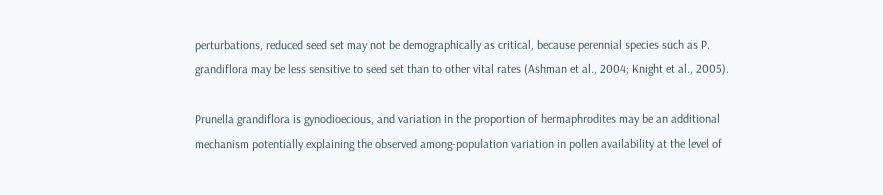perturbations, reduced seed set may not be demographically as critical, because perennial species such as P. grandiflora may be less sensitive to seed set than to other vital rates (Ashman et al., 2004; Knight et al., 2005).

Prunella grandiflora is gynodioecious, and variation in the proportion of hermaphrodites may be an additional mechanism potentially explaining the observed among-population variation in pollen availability at the level of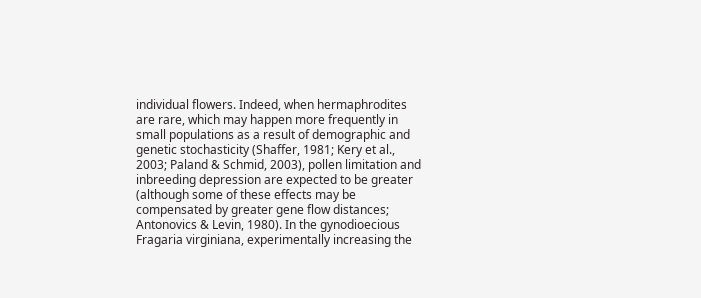individual flowers. Indeed, when hermaphrodites are rare, which may happen more frequently in small populations as a result of demographic and genetic stochasticity (Shaffer, 1981; Kery et al., 2003; Paland & Schmid, 2003), pollen limitation and inbreeding depression are expected to be greater (although some of these effects may be compensated by greater gene flow distances; Antonovics & Levin, 1980). In the gynodioecious Fragaria virginiana, experimentally increasing the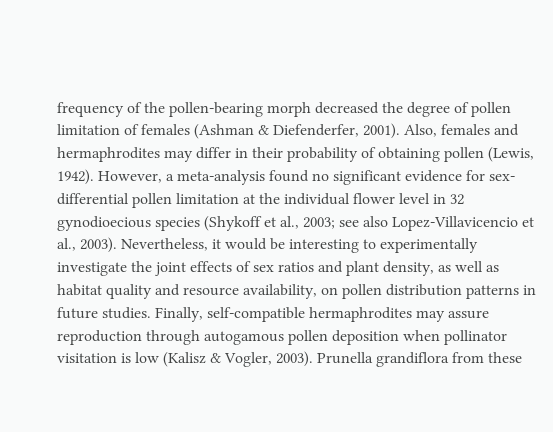frequency of the pollen-bearing morph decreased the degree of pollen limitation of females (Ashman & Diefenderfer, 2001). Also, females and hermaphrodites may differ in their probability of obtaining pollen (Lewis, 1942). However, a meta-analysis found no significant evidence for sex-differential pollen limitation at the individual flower level in 32 gynodioecious species (Shykoff et al., 2003; see also Lopez-Villavicencio et al., 2003). Nevertheless, it would be interesting to experimentally investigate the joint effects of sex ratios and plant density, as well as habitat quality and resource availability, on pollen distribution patterns in future studies. Finally, self-compatible hermaphrodites may assure reproduction through autogamous pollen deposition when pollinator visitation is low (Kalisz & Vogler, 2003). Prunella grandiflora from these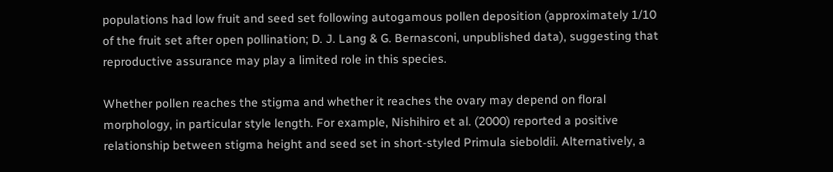populations had low fruit and seed set following autogamous pollen deposition (approximately 1/10 of the fruit set after open pollination; D. J. Lang & G. Bernasconi, unpublished data), suggesting that reproductive assurance may play a limited role in this species.

Whether pollen reaches the stigma and whether it reaches the ovary may depend on floral morphology, in particular style length. For example, Nishihiro et al. (2000) reported a positive relationship between stigma height and seed set in short-styled Primula sieboldii. Alternatively, a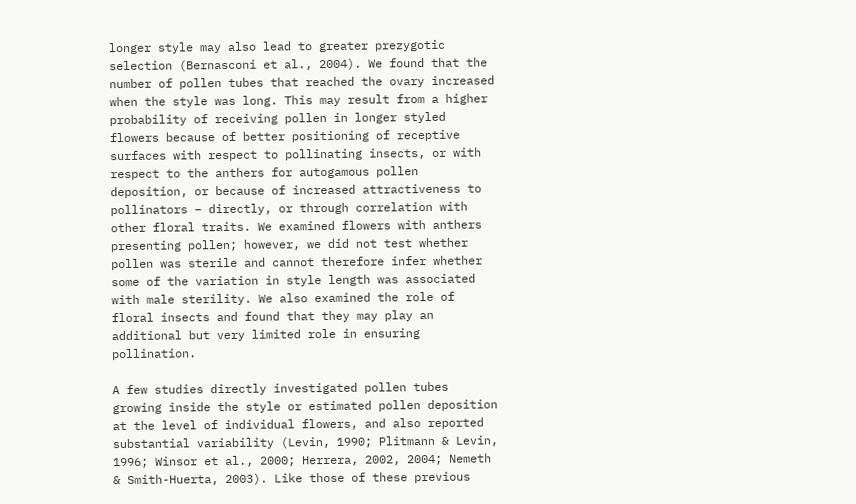longer style may also lead to greater prezygotic selection (Bernasconi et al., 2004). We found that the number of pollen tubes that reached the ovary increased when the style was long. This may result from a higher probability of receiving pollen in longer styled flowers because of better positioning of receptive surfaces with respect to pollinating insects, or with respect to the anthers for autogamous pollen deposition, or because of increased attractiveness to pollinators – directly, or through correlation with other floral traits. We examined flowers with anthers presenting pollen; however, we did not test whether pollen was sterile and cannot therefore infer whether some of the variation in style length was associated with male sterility. We also examined the role of floral insects and found that they may play an additional but very limited role in ensuring pollination.

A few studies directly investigated pollen tubes growing inside the style or estimated pollen deposition at the level of individual flowers, and also reported substantial variability (Levin, 1990; Plitmann & Levin, 1996; Winsor et al., 2000; Herrera, 2002, 2004; Nemeth & Smith-Huerta, 2003). Like those of these previous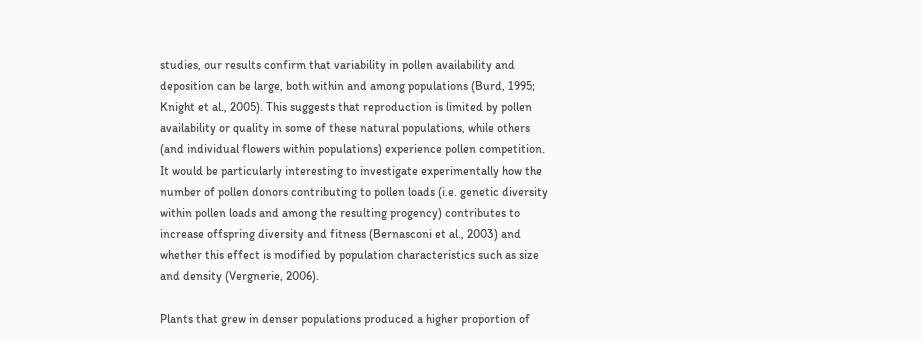studies, our results confirm that variability in pollen availability and deposition can be large, both within and among populations (Burd, 1995; Knight et al., 2005). This suggests that reproduction is limited by pollen availability or quality in some of these natural populations, while others (and individual flowers within populations) experience pollen competition. It would be particularly interesting to investigate experimentally how the number of pollen donors contributing to pollen loads (i.e. genetic diversity within pollen loads and among the resulting progency) contributes to increase offspring diversity and fitness (Bernasconi et al., 2003) and whether this effect is modified by population characteristics such as size and density (Vergnerie, 2006).

Plants that grew in denser populations produced a higher proportion of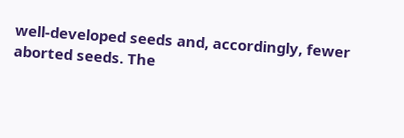well-developed seeds and, accordingly, fewer aborted seeds. The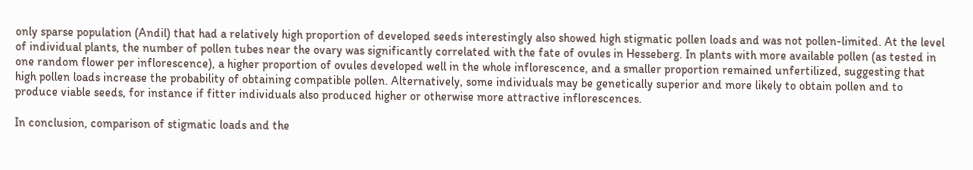only sparse population (Andil) that had a relatively high proportion of developed seeds interestingly also showed high stigmatic pollen loads and was not pollen-limited. At the level of individual plants, the number of pollen tubes near the ovary was significantly correlated with the fate of ovules in Hesseberg. In plants with more available pollen (as tested in one random flower per inflorescence), a higher proportion of ovules developed well in the whole inflorescence, and a smaller proportion remained unfertilized, suggesting that high pollen loads increase the probability of obtaining compatible pollen. Alternatively, some individuals may be genetically superior and more likely to obtain pollen and to produce viable seeds, for instance if fitter individuals also produced higher or otherwise more attractive inflorescences.

In conclusion, comparison of stigmatic loads and the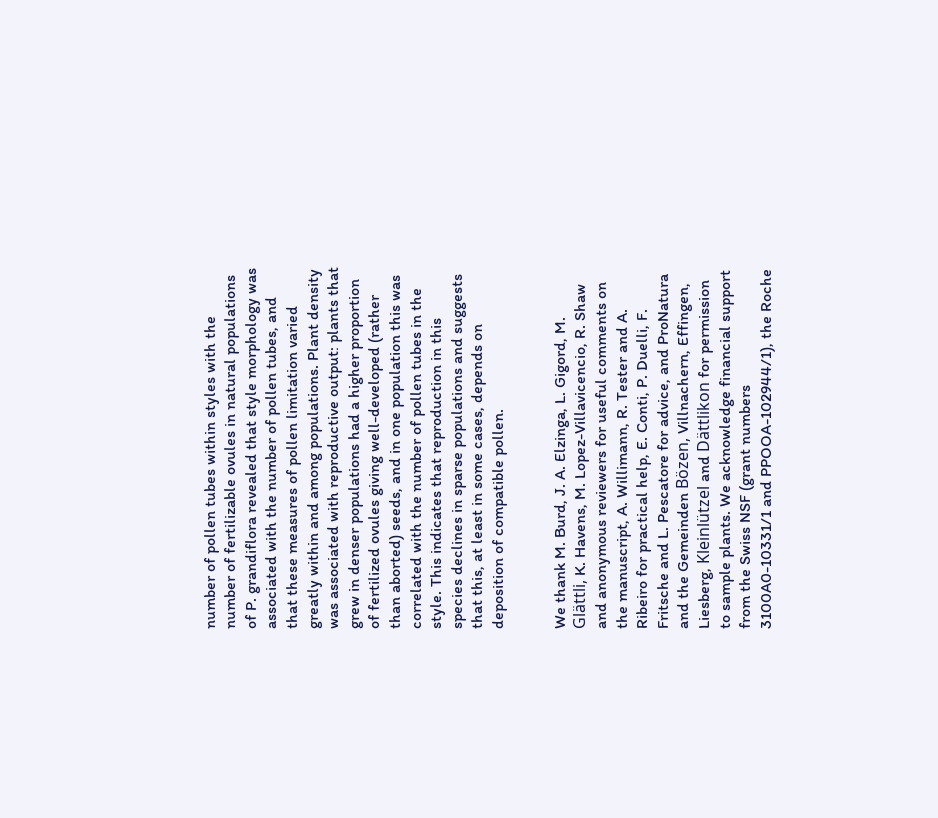number of pollen tubes within styles with the number of fertilizable ovules in natural populations of P. grandiflora revealed that style morphology was associated with the number of pollen tubes, and that these measures of pollen limitation varied greatly within and among populations. Plant density was associated with reproductive output: plants that grew in denser populations had a higher proportion of fertilized ovules giving well-developed (rather than aborted) seeds, and in one population this was correlated with the number of pollen tubes in the style. This indicates that reproduction in this species declines in sparse populations and suggests that this, at least in some cases, depends on deposition of compatible pollen.


We thank M. Burd, J. A. Elzinga, L. Gigord, M. Glättli, K. Havens, M. Lopez-Villavicencio, R. Shaw and anonymous reviewers for useful comments on the manuscript, A. Willimann, R. Tester and A. Ribeiro for practical help, E. Conti, P. Duelli, F. Fritsche and L. Pescatore for advice, and ProNatura and the Gemeinden Bözen, Villnachern, Effingen, Liesberg, Kleinlützel and Dättlikon for permission to sample plants. We acknowledge financial support from the Swiss NSF (grant numbers 3100A0-10331/1 and PPOOA-102944/1), the Roche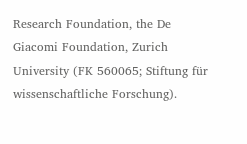Research Foundation, the De Giacomi Foundation, Zurich University (FK 560065; Stiftung für wissenschaftliche Forschung).